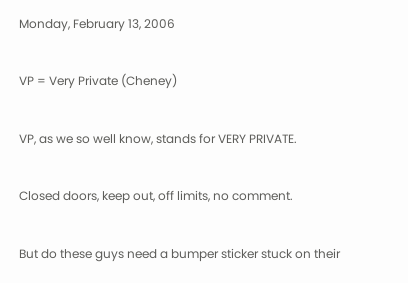Monday, February 13, 2006

VP = Very Private (Cheney)

VP, as we so well know, stands for VERY PRIVATE.

Closed doors, keep out, off limits, no comment.

But do these guys need a bumper sticker stuck on their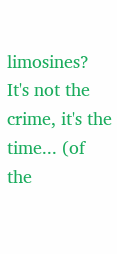limosines? It's not the crime, it's the time... (of the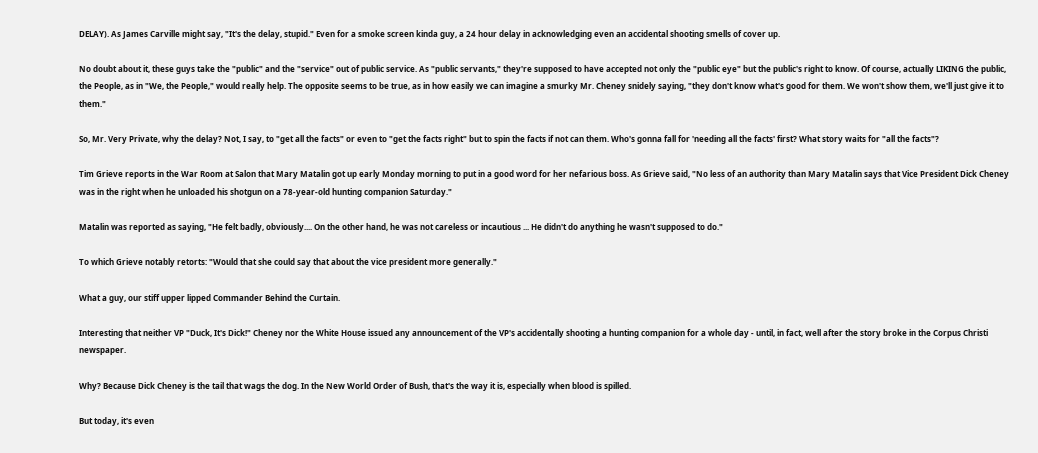DELAY). As James Carville might say, "It's the delay, stupid." Even for a smoke screen kinda guy, a 24 hour delay in acknowledging even an accidental shooting smells of cover up.

No doubt about it, these guys take the "public" and the "service" out of public service. As "public servants," they're supposed to have accepted not only the "public eye" but the public's right to know. Of course, actually LIKING the public, the People, as in "We, the People," would really help. The opposite seems to be true, as in how easily we can imagine a smurky Mr. Cheney snidely saying, "they don't know what's good for them. We won't show them, we'll just give it to them."

So, Mr. Very Private, why the delay? Not, I say, to "get all the facts" or even to "get the facts right" but to spin the facts if not can them. Who's gonna fall for 'needing all the facts' first? What story waits for "all the facts"?

Tim Grieve reports in the War Room at Salon that Mary Matalin got up early Monday morning to put in a good word for her nefarious boss. As Grieve said, "No less of an authority than Mary Matalin says that Vice President Dick Cheney was in the right when he unloaded his shotgun on a 78-year-old hunting companion Saturday."

Matalin was reported as saying, "He felt badly, obviously.... On the other hand, he was not careless or incautious ... He didn't do anything he wasn't supposed to do."

To which Grieve notably retorts: "Would that she could say that about the vice president more generally."

What a guy, our stiff upper lipped Commander Behind the Curtain.

Interesting that neither VP "Duck, It's Dick!" Cheney nor the White House issued any announcement of the VP's accidentally shooting a hunting companion for a whole day - until, in fact, well after the story broke in the Corpus Christi newspaper.

Why? Because Dick Cheney is the tail that wags the dog. In the New World Order of Bush, that's the way it is, especially when blood is spilled.

But today, it's even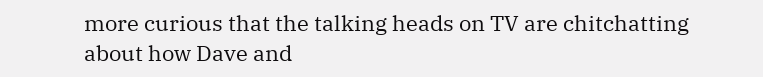more curious that the talking heads on TV are chitchatting about how Dave and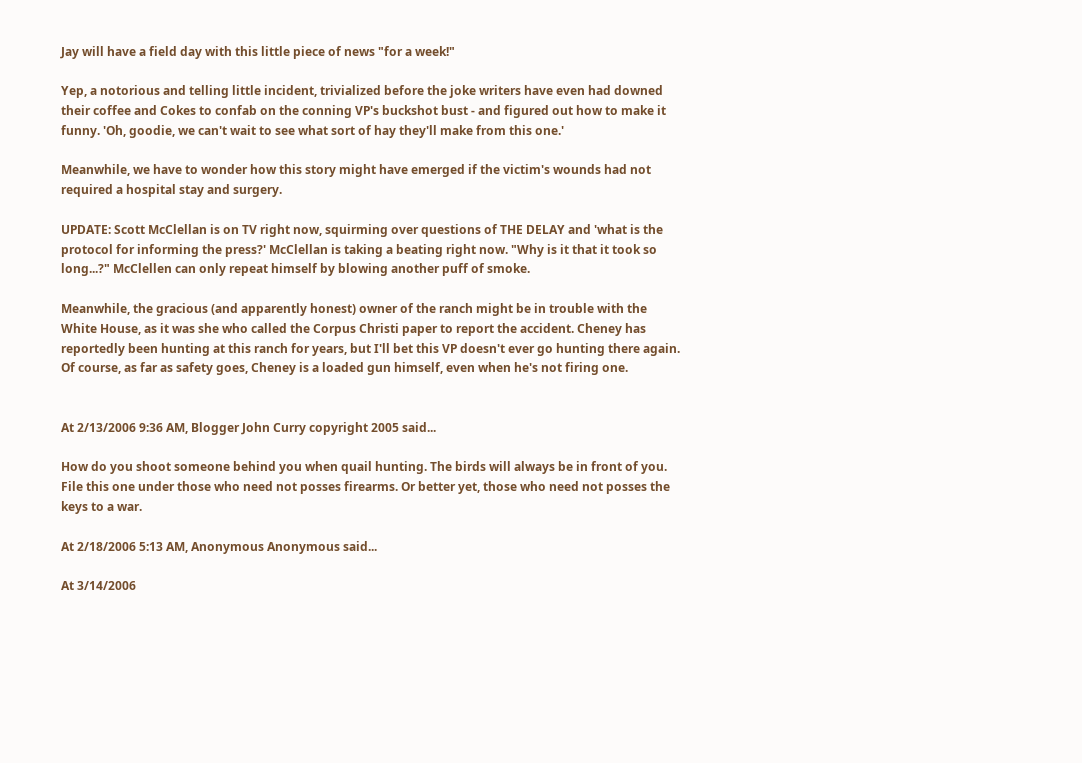Jay will have a field day with this little piece of news "for a week!"

Yep, a notorious and telling little incident, trivialized before the joke writers have even had downed their coffee and Cokes to confab on the conning VP's buckshot bust - and figured out how to make it funny. 'Oh, goodie, we can't wait to see what sort of hay they'll make from this one.'

Meanwhile, we have to wonder how this story might have emerged if the victim's wounds had not required a hospital stay and surgery.

UPDATE: Scott McClellan is on TV right now, squirming over questions of THE DELAY and 'what is the protocol for informing the press?' McClellan is taking a beating right now. "Why is it that it took so long...?" McClellen can only repeat himself by blowing another puff of smoke.

Meanwhile, the gracious (and apparently honest) owner of the ranch might be in trouble with the White House, as it was she who called the Corpus Christi paper to report the accident. Cheney has reportedly been hunting at this ranch for years, but I'll bet this VP doesn't ever go hunting there again. Of course, as far as safety goes, Cheney is a loaded gun himself, even when he's not firing one.


At 2/13/2006 9:36 AM, Blogger John Curry copyright 2005 said...

How do you shoot someone behind you when quail hunting. The birds will always be in front of you. File this one under those who need not posses firearms. Or better yet, those who need not posses the keys to a war.

At 2/18/2006 5:13 AM, Anonymous Anonymous said...

At 3/14/2006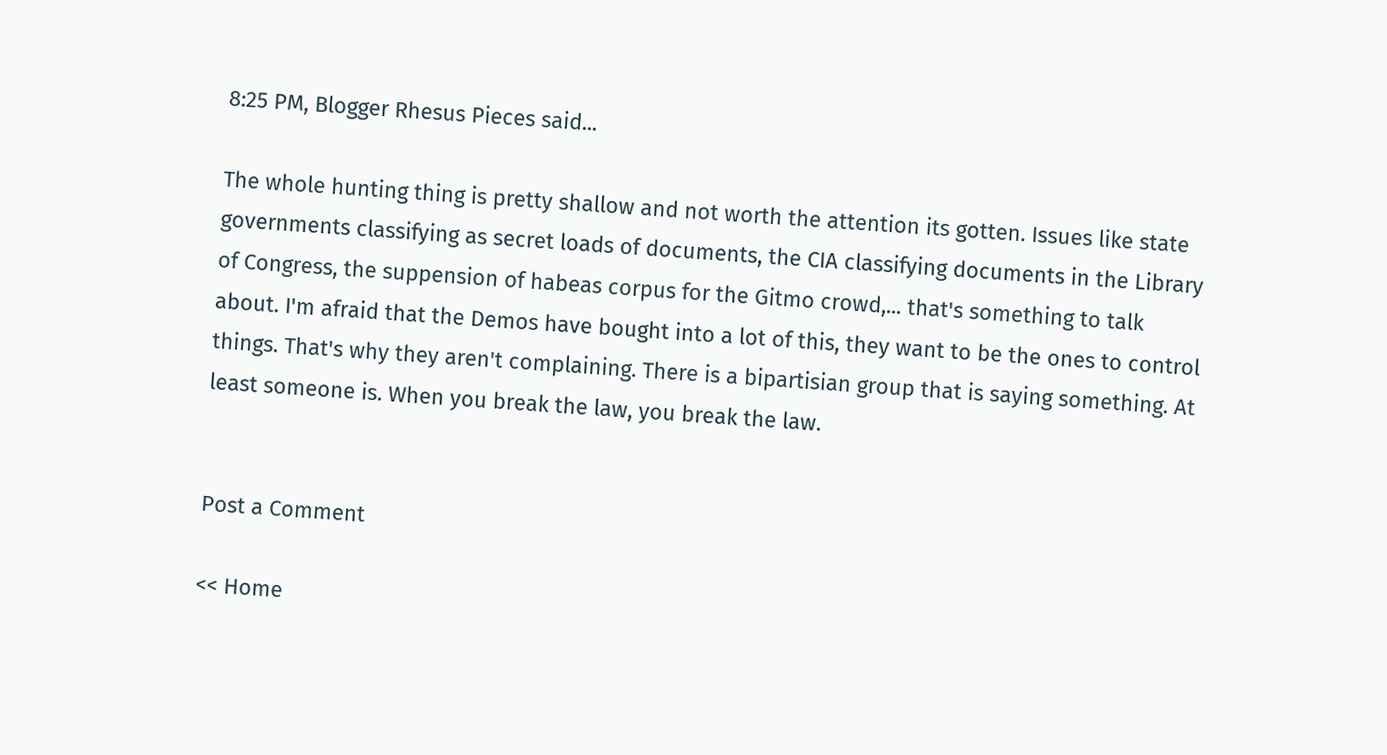8:25 PM, Blogger Rhesus Pieces said...

The whole hunting thing is pretty shallow and not worth the attention its gotten. Issues like state governments classifying as secret loads of documents, the CIA classifying documents in the Library of Congress, the suppension of habeas corpus for the Gitmo crowd,... that's something to talk about. I'm afraid that the Demos have bought into a lot of this, they want to be the ones to control things. That's why they aren't complaining. There is a bipartisian group that is saying something. At least someone is. When you break the law, you break the law.


Post a Comment

<< Home